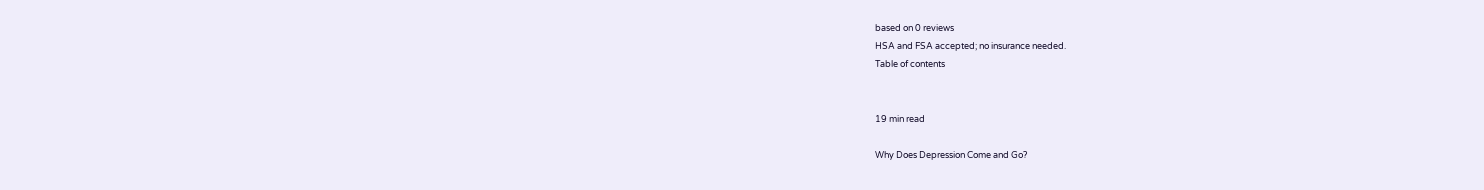based on 0 reviews
HSA and FSA accepted; no insurance needed.
Table of contents


19 min read

Why Does Depression Come and Go?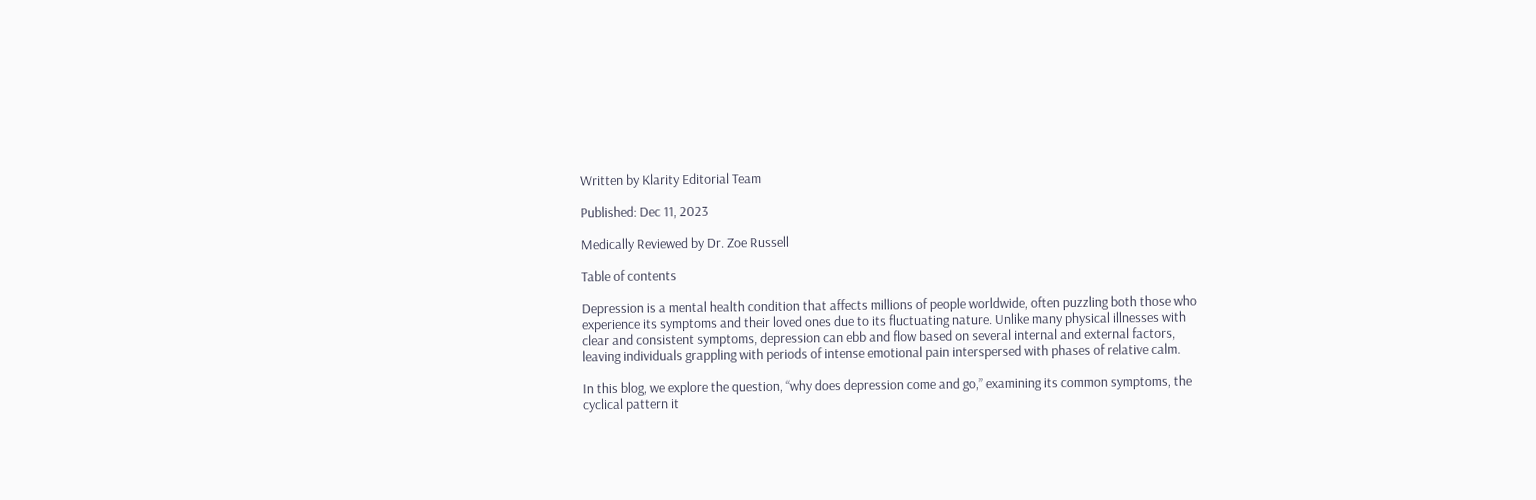Written by Klarity Editorial Team

Published: Dec 11, 2023

Medically Reviewed by Dr. Zoe Russell

Table of contents

Depression is a mental health condition that affects millions of people worldwide, often puzzling both those who experience its symptoms and their loved ones due to its fluctuating nature. Unlike many physical illnesses with clear and consistent symptoms, depression can ebb and flow based on several internal and external factors, leaving individuals grappling with periods of intense emotional pain interspersed with phases of relative calm.

In this blog, we explore the question, “why does depression come and go,” examining its common symptoms, the cyclical pattern it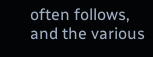often follows, and the various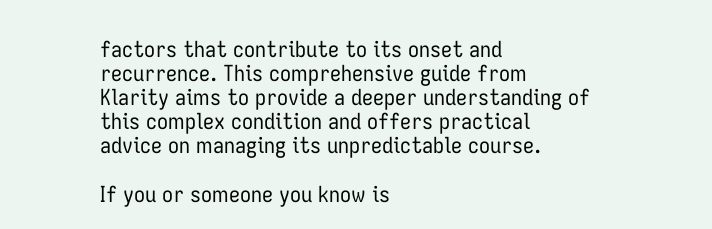factors that contribute to its onset and recurrence. This comprehensive guide from Klarity aims to provide a deeper understanding of this complex condition and offers practical advice on managing its unpredictable course.

If you or someone you know is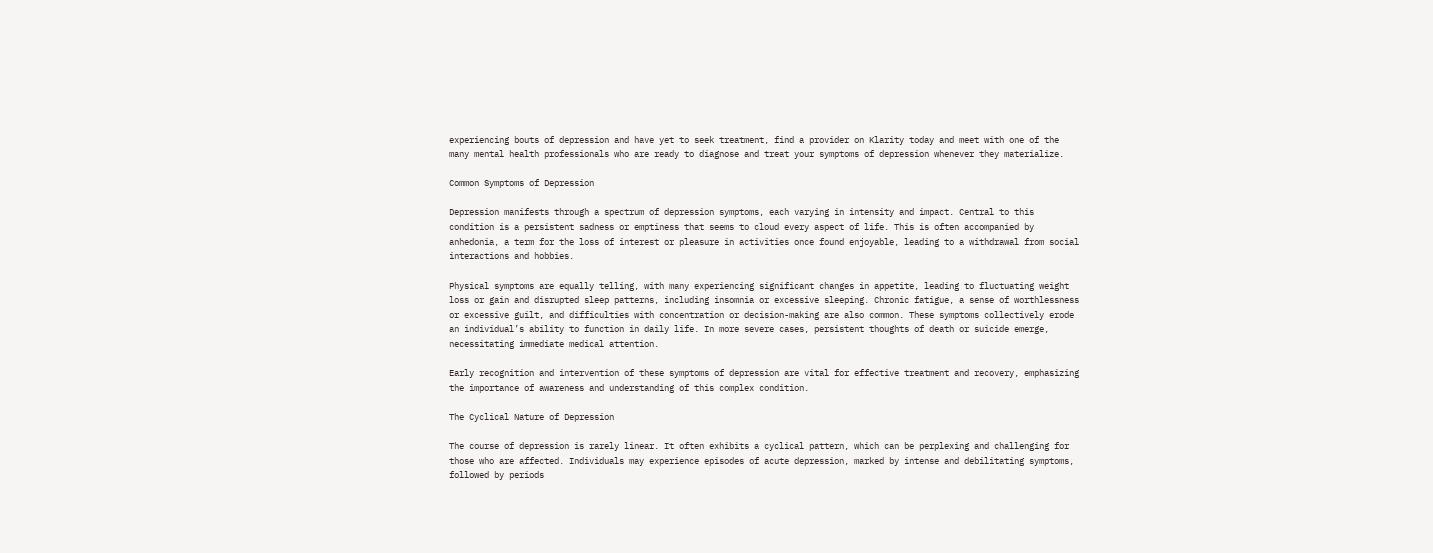experiencing bouts of depression and have yet to seek treatment, find a provider on Klarity today and meet with one of the many mental health professionals who are ready to diagnose and treat your symptoms of depression whenever they materialize.

Common Symptoms of Depression

Depression manifests through a spectrum of depression symptoms, each varying in intensity and impact. Central to this condition is a persistent sadness or emptiness that seems to cloud every aspect of life. This is often accompanied by anhedonia, a term for the loss of interest or pleasure in activities once found enjoyable, leading to a withdrawal from social interactions and hobbies.

Physical symptoms are equally telling, with many experiencing significant changes in appetite, leading to fluctuating weight loss or gain and disrupted sleep patterns, including insomnia or excessive sleeping. Chronic fatigue, a sense of worthlessness or excessive guilt, and difficulties with concentration or decision-making are also common. These symptoms collectively erode an individual’s ability to function in daily life. In more severe cases, persistent thoughts of death or suicide emerge, necessitating immediate medical attention.

Early recognition and intervention of these symptoms of depression are vital for effective treatment and recovery, emphasizing the importance of awareness and understanding of this complex condition.

The Cyclical Nature of Depression

The course of depression is rarely linear. It often exhibits a cyclical pattern, which can be perplexing and challenging for those who are affected. Individuals may experience episodes of acute depression, marked by intense and debilitating symptoms, followed by periods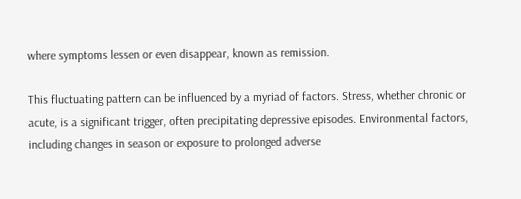where symptoms lessen or even disappear, known as remission.

This fluctuating pattern can be influenced by a myriad of factors. Stress, whether chronic or acute, is a significant trigger, often precipitating depressive episodes. Environmental factors, including changes in season or exposure to prolonged adverse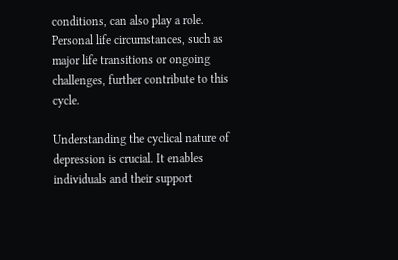conditions, can also play a role. Personal life circumstances, such as major life transitions or ongoing challenges, further contribute to this cycle.

Understanding the cyclical nature of depression is crucial. It enables individuals and their support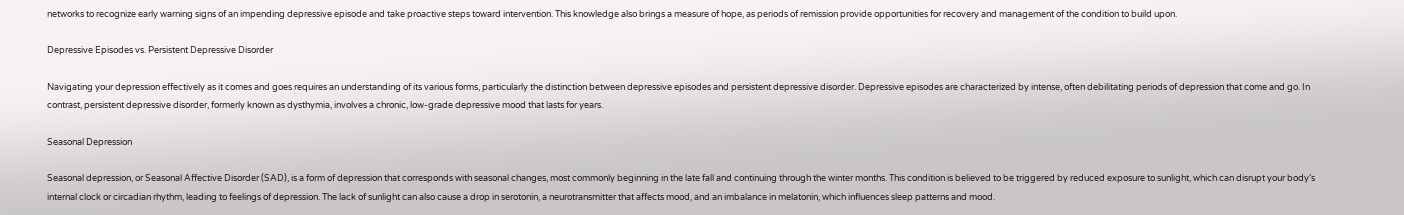networks to recognize early warning signs of an impending depressive episode and take proactive steps toward intervention. This knowledge also brings a measure of hope, as periods of remission provide opportunities for recovery and management of the condition to build upon.

Depressive Episodes vs. Persistent Depressive Disorder

Navigating your depression effectively as it comes and goes requires an understanding of its various forms, particularly the distinction between depressive episodes and persistent depressive disorder. Depressive episodes are characterized by intense, often debilitating periods of depression that come and go. In contrast, persistent depressive disorder, formerly known as dysthymia, involves a chronic, low-grade depressive mood that lasts for years.

Seasonal Depression

Seasonal depression, or Seasonal Affective Disorder (SAD), is a form of depression that corresponds with seasonal changes, most commonly beginning in the late fall and continuing through the winter months. This condition is believed to be triggered by reduced exposure to sunlight, which can disrupt your body’s internal clock or circadian rhythm, leading to feelings of depression. The lack of sunlight can also cause a drop in serotonin, a neurotransmitter that affects mood, and an imbalance in melatonin, which influences sleep patterns and mood.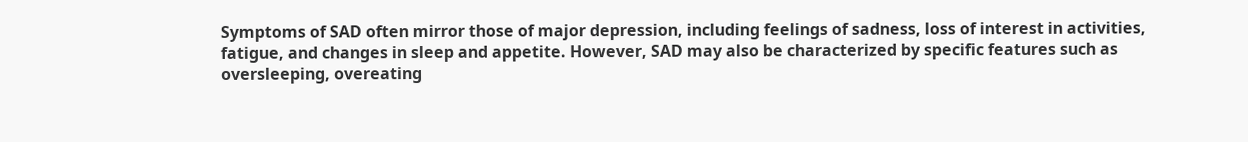Symptoms of SAD often mirror those of major depression, including feelings of sadness, loss of interest in activities, fatigue, and changes in sleep and appetite. However, SAD may also be characterized by specific features such as oversleeping, overeating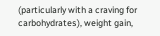(particularly with a craving for carbohydrates), weight gain,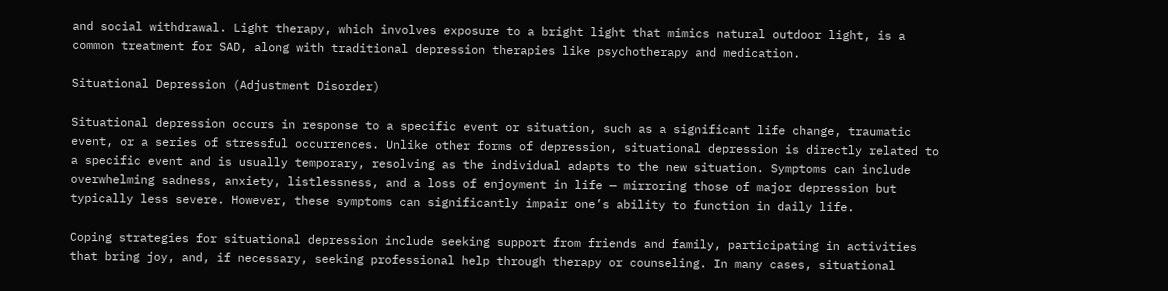and social withdrawal. Light therapy, which involves exposure to a bright light that mimics natural outdoor light, is a common treatment for SAD, along with traditional depression therapies like psychotherapy and medication.

Situational Depression (Adjustment Disorder)

Situational depression occurs in response to a specific event or situation, such as a significant life change, traumatic event, or a series of stressful occurrences. Unlike other forms of depression, situational depression is directly related to a specific event and is usually temporary, resolving as the individual adapts to the new situation. Symptoms can include overwhelming sadness, anxiety, listlessness, and a loss of enjoyment in life — mirroring those of major depression but typically less severe. However, these symptoms can significantly impair one’s ability to function in daily life.

Coping strategies for situational depression include seeking support from friends and family, participating in activities that bring joy, and, if necessary, seeking professional help through therapy or counseling. In many cases, situational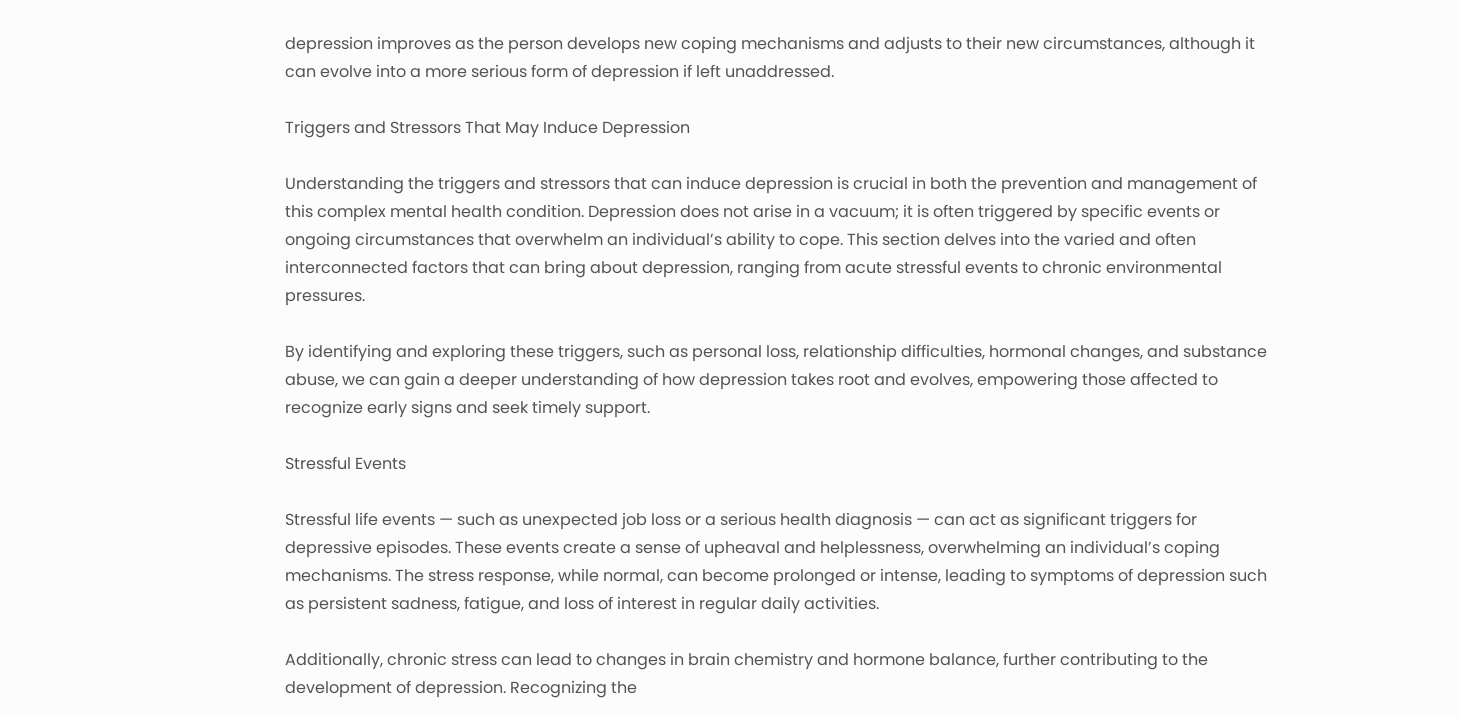depression improves as the person develops new coping mechanisms and adjusts to their new circumstances, although it can evolve into a more serious form of depression if left unaddressed.

Triggers and Stressors That May Induce Depression

Understanding the triggers and stressors that can induce depression is crucial in both the prevention and management of this complex mental health condition. Depression does not arise in a vacuum; it is often triggered by specific events or ongoing circumstances that overwhelm an individual’s ability to cope. This section delves into the varied and often interconnected factors that can bring about depression, ranging from acute stressful events to chronic environmental pressures.

By identifying and exploring these triggers, such as personal loss, relationship difficulties, hormonal changes, and substance abuse, we can gain a deeper understanding of how depression takes root and evolves, empowering those affected to recognize early signs and seek timely support.

Stressful Events

Stressful life events — such as unexpected job loss or a serious health diagnosis — can act as significant triggers for depressive episodes. These events create a sense of upheaval and helplessness, overwhelming an individual’s coping mechanisms. The stress response, while normal, can become prolonged or intense, leading to symptoms of depression such as persistent sadness, fatigue, and loss of interest in regular daily activities.

Additionally, chronic stress can lead to changes in brain chemistry and hormone balance, further contributing to the development of depression. Recognizing the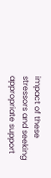impact of these stressors and seeking appropriate support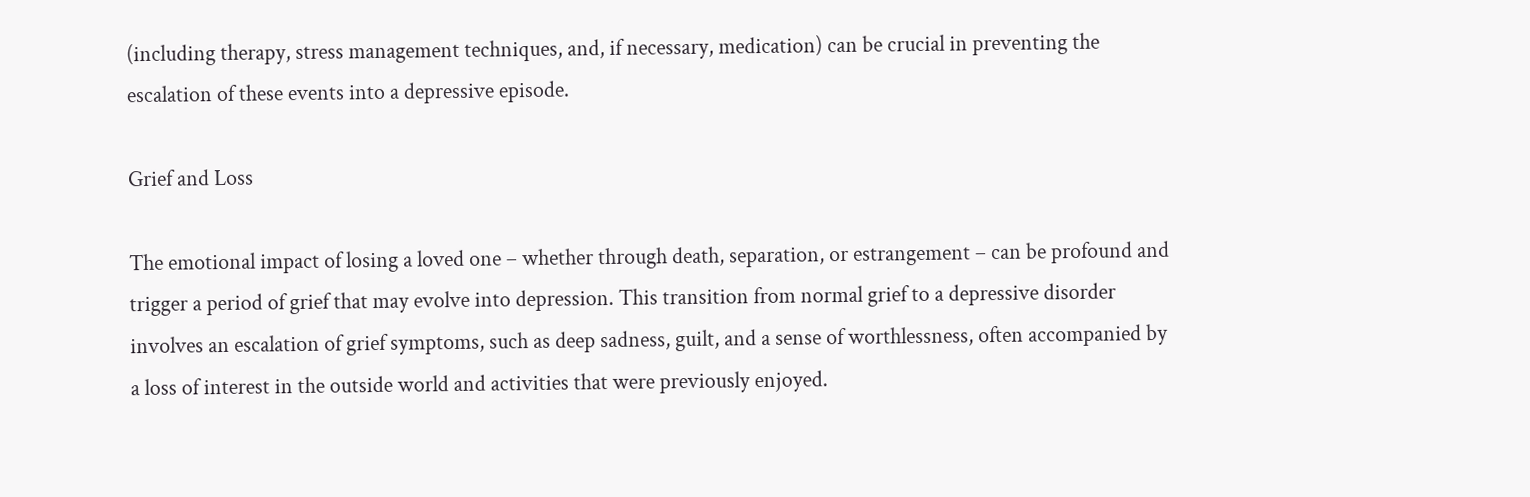(including therapy, stress management techniques, and, if necessary, medication) can be crucial in preventing the escalation of these events into a depressive episode.

Grief and Loss

The emotional impact of losing a loved one – whether through death, separation, or estrangement – can be profound and trigger a period of grief that may evolve into depression. This transition from normal grief to a depressive disorder involves an escalation of grief symptoms, such as deep sadness, guilt, and a sense of worthlessness, often accompanied by a loss of interest in the outside world and activities that were previously enjoyed.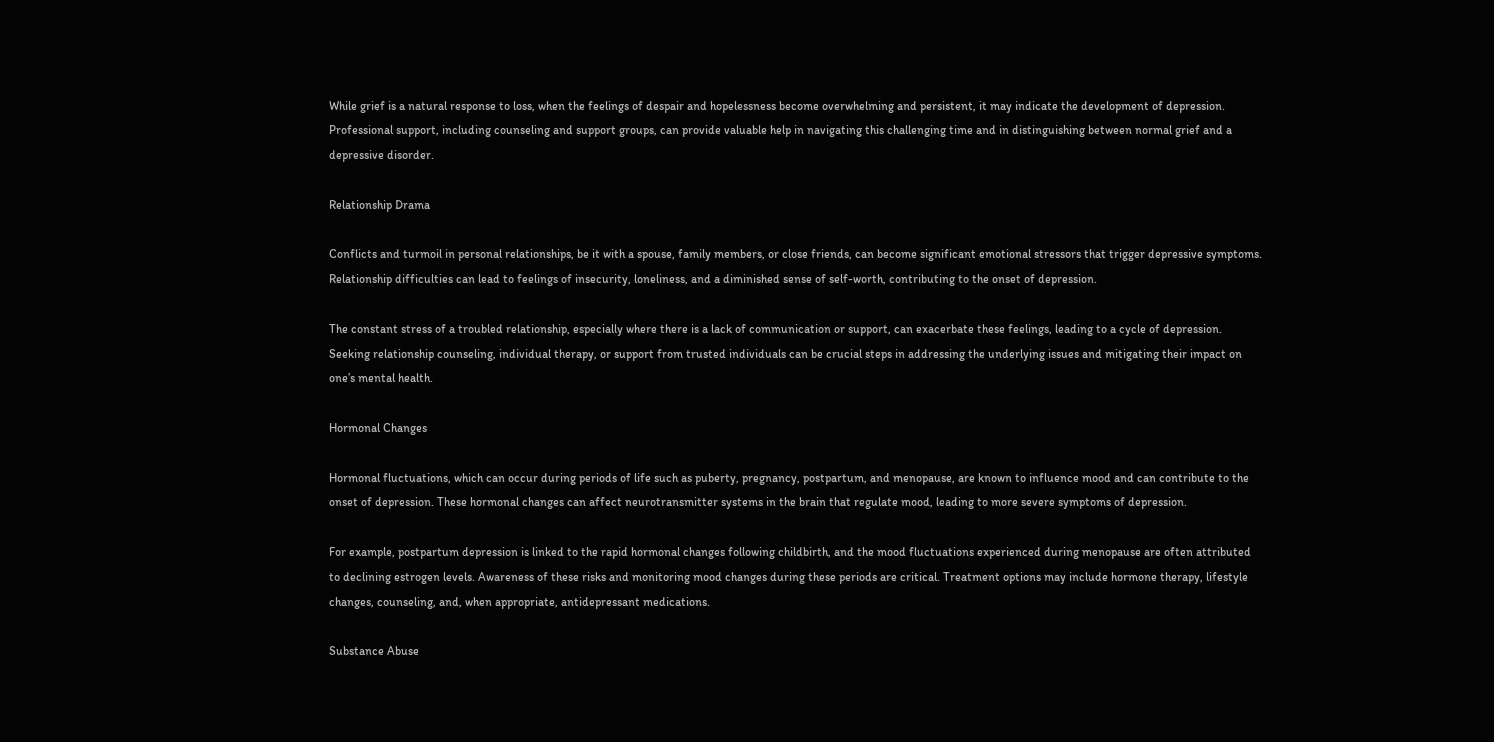While grief is a natural response to loss, when the feelings of despair and hopelessness become overwhelming and persistent, it may indicate the development of depression. Professional support, including counseling and support groups, can provide valuable help in navigating this challenging time and in distinguishing between normal grief and a depressive disorder.

Relationship Drama

Conflicts and turmoil in personal relationships, be it with a spouse, family members, or close friends, can become significant emotional stressors that trigger depressive symptoms. Relationship difficulties can lead to feelings of insecurity, loneliness, and a diminished sense of self-worth, contributing to the onset of depression.

The constant stress of a troubled relationship, especially where there is a lack of communication or support, can exacerbate these feelings, leading to a cycle of depression. Seeking relationship counseling, individual therapy, or support from trusted individuals can be crucial steps in addressing the underlying issues and mitigating their impact on one’s mental health.

Hormonal Changes

Hormonal fluctuations, which can occur during periods of life such as puberty, pregnancy, postpartum, and menopause, are known to influence mood and can contribute to the onset of depression. These hormonal changes can affect neurotransmitter systems in the brain that regulate mood, leading to more severe symptoms of depression.

For example, postpartum depression is linked to the rapid hormonal changes following childbirth, and the mood fluctuations experienced during menopause are often attributed to declining estrogen levels. Awareness of these risks and monitoring mood changes during these periods are critical. Treatment options may include hormone therapy, lifestyle changes, counseling, and, when appropriate, antidepressant medications.

Substance Abuse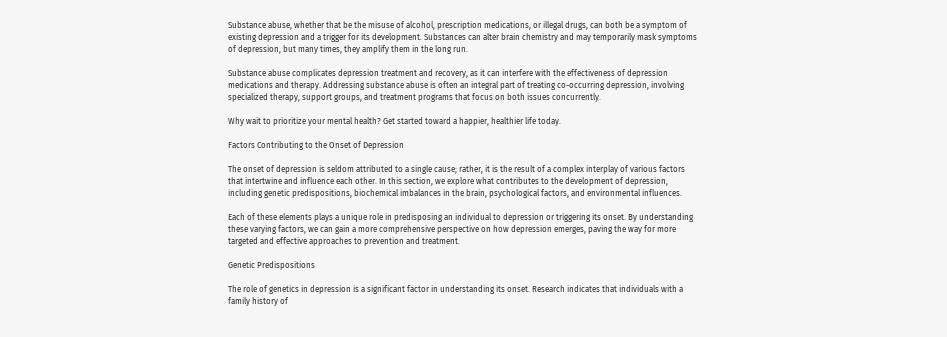Substance abuse, whether that be the misuse of alcohol, prescription medications, or illegal drugs, can both be a symptom of existing depression and a trigger for its development. Substances can alter brain chemistry and may temporarily mask symptoms of depression, but many times, they amplify them in the long run.

Substance abuse complicates depression treatment and recovery, as it can interfere with the effectiveness of depression medications and therapy. Addressing substance abuse is often an integral part of treating co-occurring depression, involving specialized therapy, support groups, and treatment programs that focus on both issues concurrently.

Why wait to prioritize your mental health? Get started toward a happier, healthier life today.

Factors Contributing to the Onset of Depression

The onset of depression is seldom attributed to a single cause; rather, it is the result of a complex interplay of various factors that intertwine and influence each other. In this section, we explore what contributes to the development of depression, including genetic predispositions, biochemical imbalances in the brain, psychological factors, and environmental influences.

Each of these elements plays a unique role in predisposing an individual to depression or triggering its onset. By understanding these varying factors, we can gain a more comprehensive perspective on how depression emerges, paving the way for more targeted and effective approaches to prevention and treatment.

Genetic Predispositions

The role of genetics in depression is a significant factor in understanding its onset. Research indicates that individuals with a family history of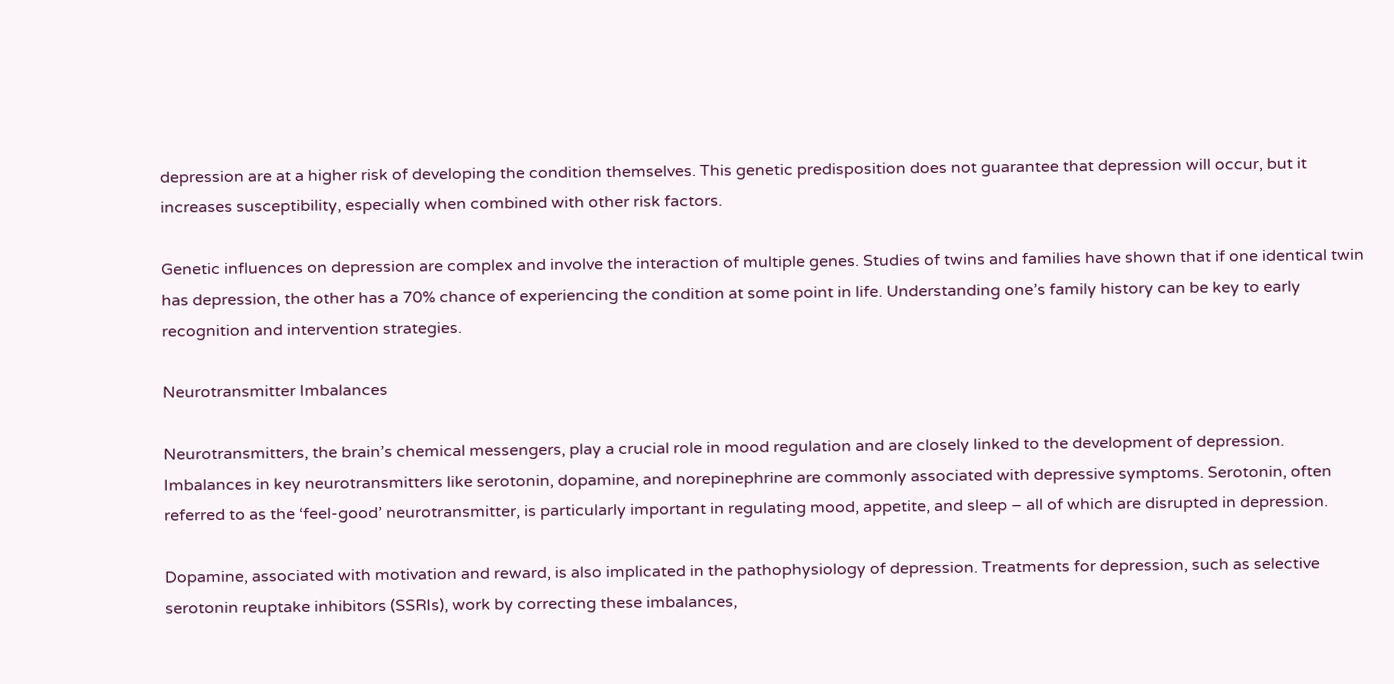depression are at a higher risk of developing the condition themselves. This genetic predisposition does not guarantee that depression will occur, but it increases susceptibility, especially when combined with other risk factors.

Genetic influences on depression are complex and involve the interaction of multiple genes. Studies of twins and families have shown that if one identical twin has depression, the other has a 70% chance of experiencing the condition at some point in life. Understanding one’s family history can be key to early recognition and intervention strategies.

Neurotransmitter Imbalances

Neurotransmitters, the brain’s chemical messengers, play a crucial role in mood regulation and are closely linked to the development of depression. Imbalances in key neurotransmitters like serotonin, dopamine, and norepinephrine are commonly associated with depressive symptoms. Serotonin, often referred to as the ‘feel-good’ neurotransmitter, is particularly important in regulating mood, appetite, and sleep – all of which are disrupted in depression.

Dopamine, associated with motivation and reward, is also implicated in the pathophysiology of depression. Treatments for depression, such as selective serotonin reuptake inhibitors (SSRIs), work by correcting these imbalances,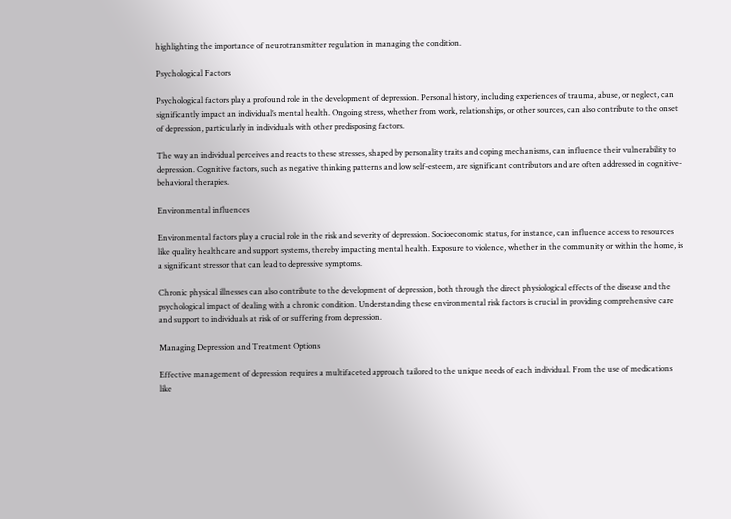highlighting the importance of neurotransmitter regulation in managing the condition.

Psychological Factors

Psychological factors play a profound role in the development of depression. Personal history, including experiences of trauma, abuse, or neglect, can significantly impact an individual’s mental health. Ongoing stress, whether from work, relationships, or other sources, can also contribute to the onset of depression, particularly in individuals with other predisposing factors.

The way an individual perceives and reacts to these stresses, shaped by personality traits and coping mechanisms, can influence their vulnerability to depression. Cognitive factors, such as negative thinking patterns and low self-esteem, are significant contributors and are often addressed in cognitive-behavioral therapies.

Environmental influences

Environmental factors play a crucial role in the risk and severity of depression. Socioeconomic status, for instance, can influence access to resources like quality healthcare and support systems, thereby impacting mental health. Exposure to violence, whether in the community or within the home, is a significant stressor that can lead to depressive symptoms.

Chronic physical illnesses can also contribute to the development of depression, both through the direct physiological effects of the disease and the psychological impact of dealing with a chronic condition. Understanding these environmental risk factors is crucial in providing comprehensive care and support to individuals at risk of or suffering from depression.

Managing Depression and Treatment Options

Effective management of depression requires a multifaceted approach tailored to the unique needs of each individual. From the use of medications like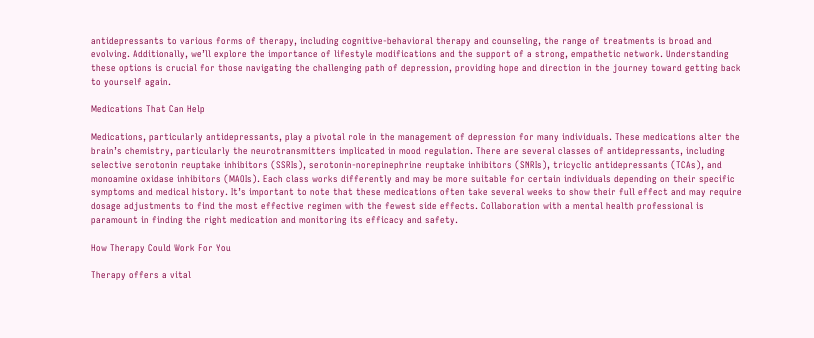antidepressants to various forms of therapy, including cognitive-behavioral therapy and counseling, the range of treatments is broad and evolving. Additionally, we’ll explore the importance of lifestyle modifications and the support of a strong, empathetic network. Understanding these options is crucial for those navigating the challenging path of depression, providing hope and direction in the journey toward getting back to yourself again.

Medications That Can Help

Medications, particularly antidepressants, play a pivotal role in the management of depression for many individuals. These medications alter the brain’s chemistry, particularly the neurotransmitters implicated in mood regulation. There are several classes of antidepressants, including selective serotonin reuptake inhibitors (SSRIs), serotonin-norepinephrine reuptake inhibitors (SNRIs), tricyclic antidepressants (TCAs), and monoamine oxidase inhibitors (MAOIs). Each class works differently and may be more suitable for certain individuals depending on their specific symptoms and medical history. It’s important to note that these medications often take several weeks to show their full effect and may require dosage adjustments to find the most effective regimen with the fewest side effects. Collaboration with a mental health professional is paramount in finding the right medication and monitoring its efficacy and safety.

How Therapy Could Work For You

Therapy offers a vital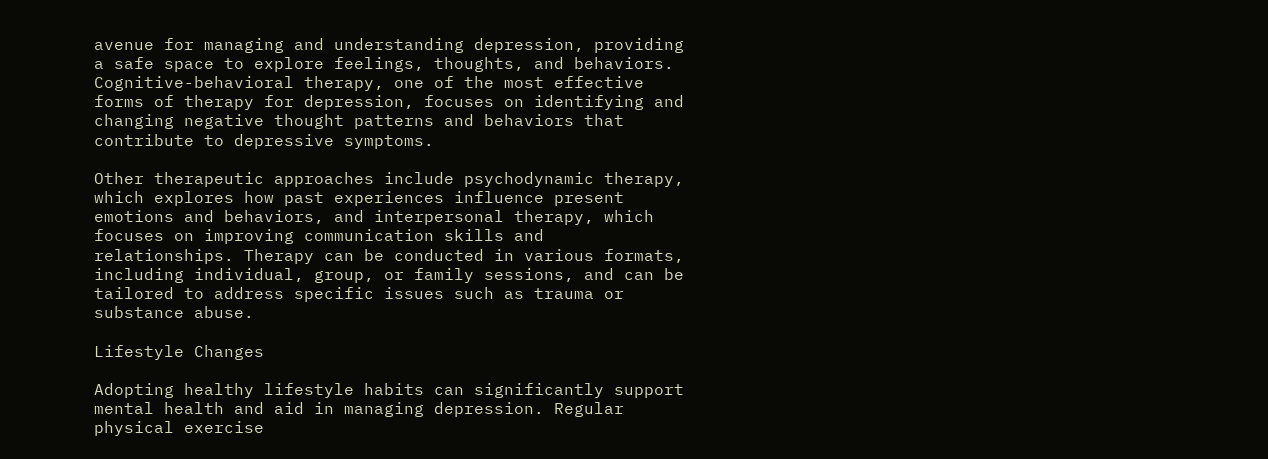avenue for managing and understanding depression, providing a safe space to explore feelings, thoughts, and behaviors. Cognitive-behavioral therapy, one of the most effective forms of therapy for depression, focuses on identifying and changing negative thought patterns and behaviors that contribute to depressive symptoms.

Other therapeutic approaches include psychodynamic therapy, which explores how past experiences influence present emotions and behaviors, and interpersonal therapy, which focuses on improving communication skills and relationships. Therapy can be conducted in various formats, including individual, group, or family sessions, and can be tailored to address specific issues such as trauma or substance abuse.

Lifestyle Changes

Adopting healthy lifestyle habits can significantly support mental health and aid in managing depression. Regular physical exercise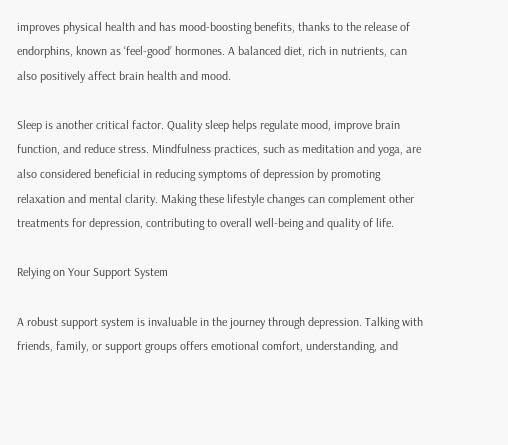improves physical health and has mood-boosting benefits, thanks to the release of endorphins, known as ‘feel-good’ hormones. A balanced diet, rich in nutrients, can also positively affect brain health and mood.

Sleep is another critical factor. Quality sleep helps regulate mood, improve brain function, and reduce stress. Mindfulness practices, such as meditation and yoga, are also considered beneficial in reducing symptoms of depression by promoting relaxation and mental clarity. Making these lifestyle changes can complement other treatments for depression, contributing to overall well-being and quality of life.

Relying on Your Support System

A robust support system is invaluable in the journey through depression. Talking with friends, family, or support groups offers emotional comfort, understanding, and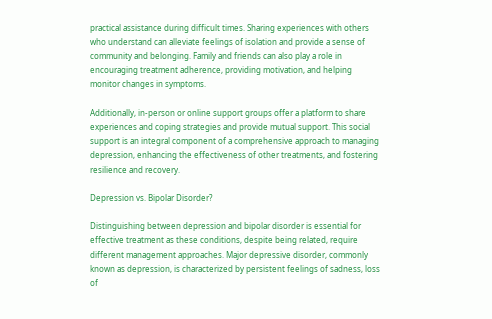practical assistance during difficult times. Sharing experiences with others who understand can alleviate feelings of isolation and provide a sense of community and belonging. Family and friends can also play a role in encouraging treatment adherence, providing motivation, and helping monitor changes in symptoms.

Additionally, in-person or online support groups offer a platform to share experiences and coping strategies and provide mutual support. This social support is an integral component of a comprehensive approach to managing depression, enhancing the effectiveness of other treatments, and fostering resilience and recovery.

Depression vs. Bipolar Disorder?

Distinguishing between depression and bipolar disorder is essential for effective treatment as these conditions, despite being related, require different management approaches. Major depressive disorder, commonly known as depression, is characterized by persistent feelings of sadness, loss of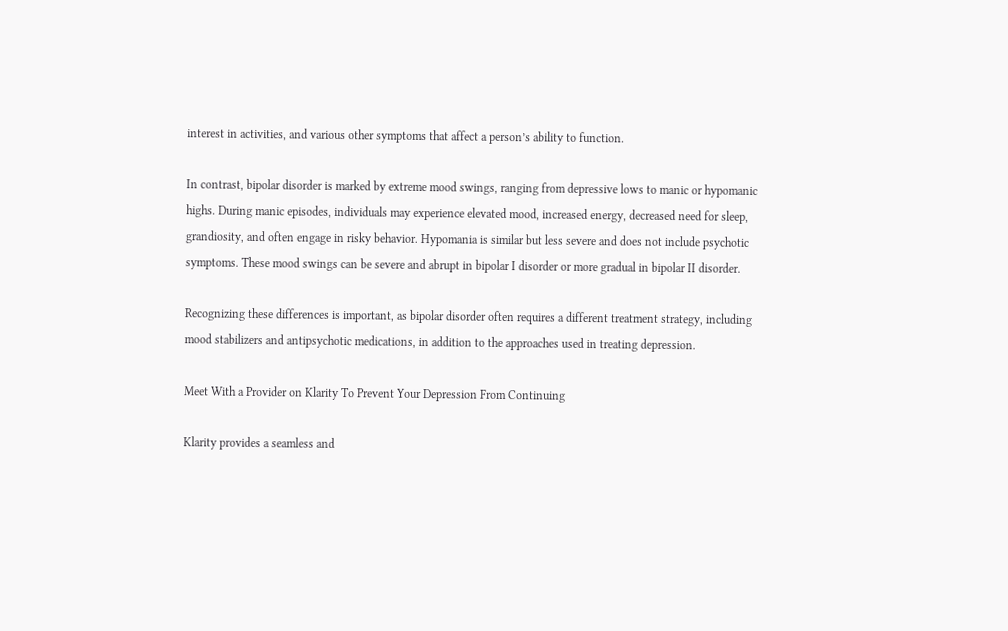interest in activities, and various other symptoms that affect a person’s ability to function.

In contrast, bipolar disorder is marked by extreme mood swings, ranging from depressive lows to manic or hypomanic highs. During manic episodes, individuals may experience elevated mood, increased energy, decreased need for sleep, grandiosity, and often engage in risky behavior. Hypomania is similar but less severe and does not include psychotic symptoms. These mood swings can be severe and abrupt in bipolar I disorder or more gradual in bipolar II disorder.

Recognizing these differences is important, as bipolar disorder often requires a different treatment strategy, including mood stabilizers and antipsychotic medications, in addition to the approaches used in treating depression.

Meet With a Provider on Klarity To Prevent Your Depression From Continuing

Klarity provides a seamless and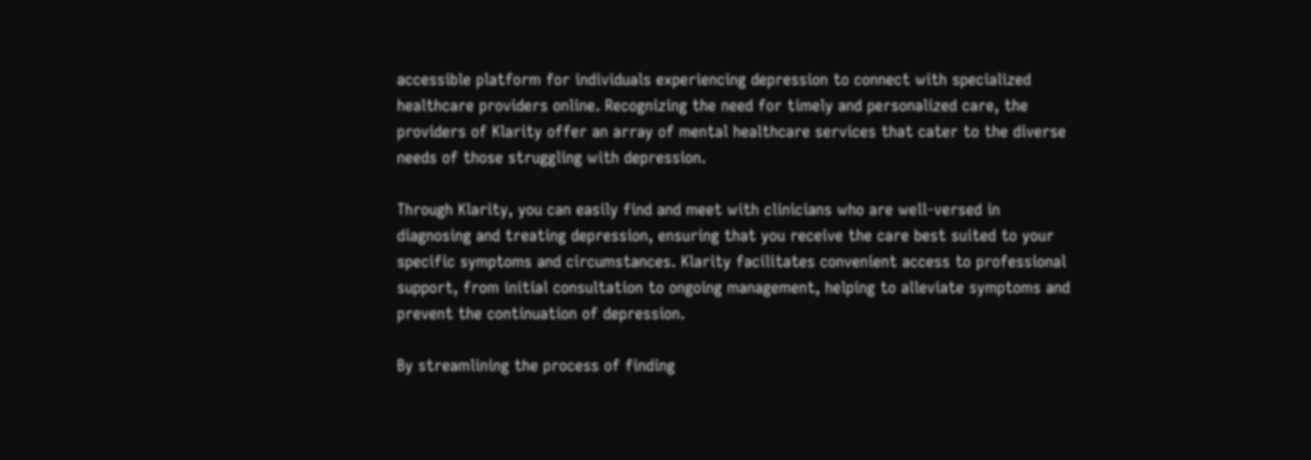accessible platform for individuals experiencing depression to connect with specialized healthcare providers online. Recognizing the need for timely and personalized care, the providers of Klarity offer an array of mental healthcare services that cater to the diverse needs of those struggling with depression.

Through Klarity, you can easily find and meet with clinicians who are well-versed in diagnosing and treating depression, ensuring that you receive the care best suited to your specific symptoms and circumstances. Klarity facilitates convenient access to professional support, from initial consultation to ongoing management, helping to alleviate symptoms and prevent the continuation of depression.

By streamlining the process of finding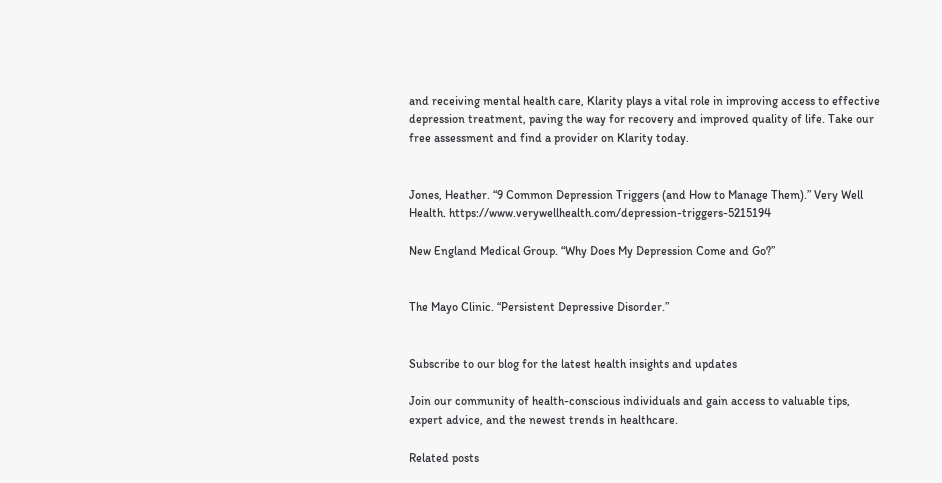and receiving mental health care, Klarity plays a vital role in improving access to effective depression treatment, paving the way for recovery and improved quality of life. Take our free assessment and find a provider on Klarity today.


Jones, Heather. “9 Common Depression Triggers (and How to Manage Them).” Very Well Health. https://www.verywellhealth.com/depression-triggers-5215194

New England Medical Group. “Why Does My Depression Come and Go?”


The Mayo Clinic. “Persistent Depressive Disorder.”


Subscribe to our blog for the latest health insights and updates

Join our community of health-conscious individuals and gain access to valuable tips, expert advice, and the newest trends in healthcare.

Related posts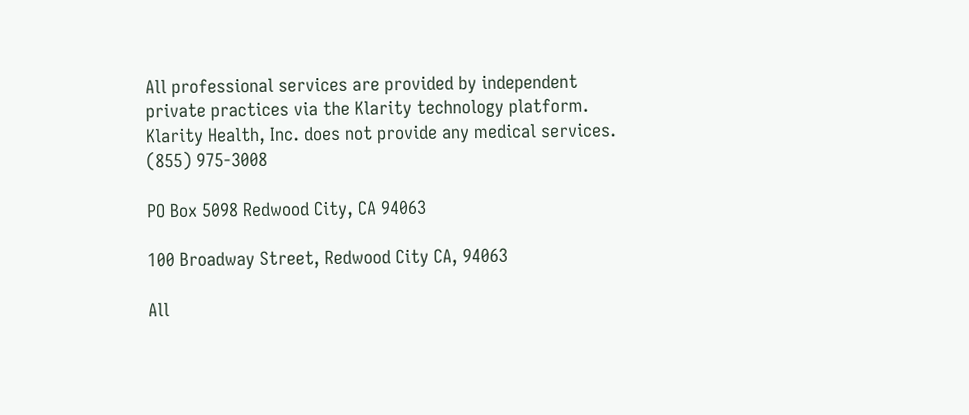All professional services are provided by independent private practices via the Klarity technology platform. Klarity Health, Inc. does not provide any medical services.
(855) 975-3008

PO Box 5098 Redwood City, CA 94063

100 Broadway Street, Redwood City CA, 94063

All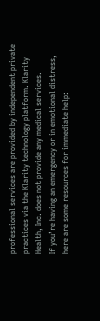professional services are provided by independent private practices via the Klarity technology platform. Klarity Health, Inc. does not provide any medical services.
If you’re having an emergency or in emotional distress, here are some resources for immediate help: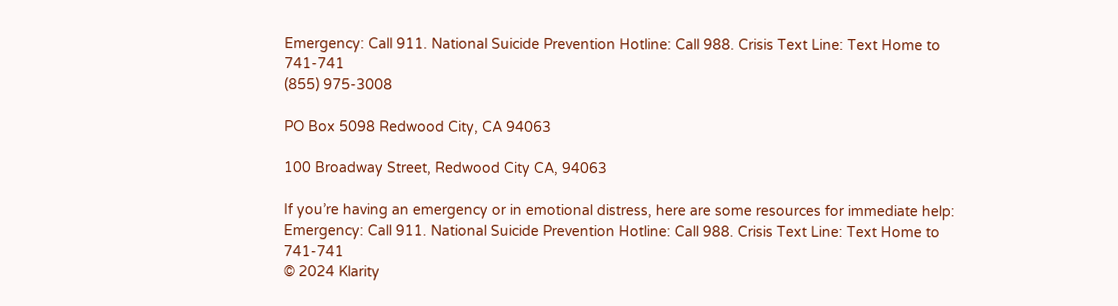Emergency: Call 911. National Suicide Prevention Hotline: Call 988. Crisis Text Line: Text Home to 741-741
(855) 975-3008

PO Box 5098 Redwood City, CA 94063

100 Broadway Street, Redwood City CA, 94063

If you’re having an emergency or in emotional distress, here are some resources for immediate help: Emergency: Call 911. National Suicide Prevention Hotline: Call 988. Crisis Text Line: Text Home to 741-741
© 2024 Klarity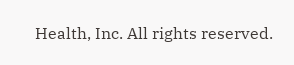Health, Inc. All rights reserved.